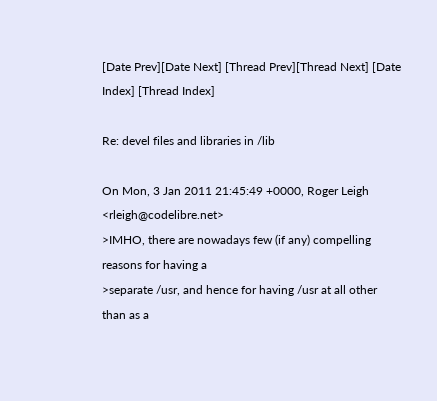[Date Prev][Date Next] [Thread Prev][Thread Next] [Date Index] [Thread Index]

Re: devel files and libraries in /lib

On Mon, 3 Jan 2011 21:45:49 +0000, Roger Leigh <rleigh@codelibre.net>
>IMHO, there are nowadays few (if any) compelling reasons for having a
>separate /usr, and hence for having /usr at all other than as a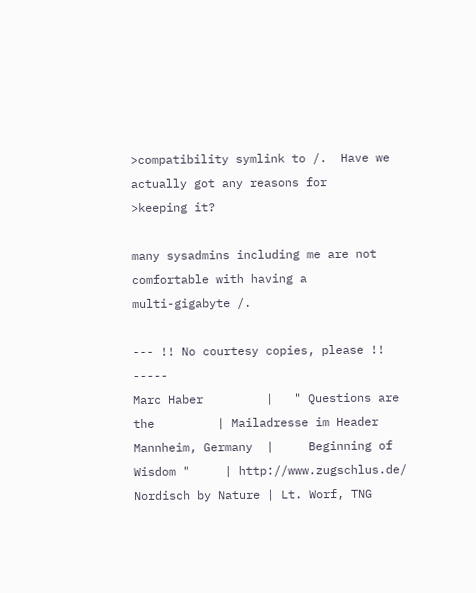>compatibility symlink to /.  Have we actually got any reasons for
>keeping it?

many sysadmins including me are not comfortable with having a
multi-gigabyte /.

--- !! No courtesy copies, please !! -----
Marc Haber         |   " Questions are the         | Mailadresse im Header
Mannheim, Germany  |     Beginning of Wisdom "     | http://www.zugschlus.de/
Nordisch by Nature | Lt. Worf, TNG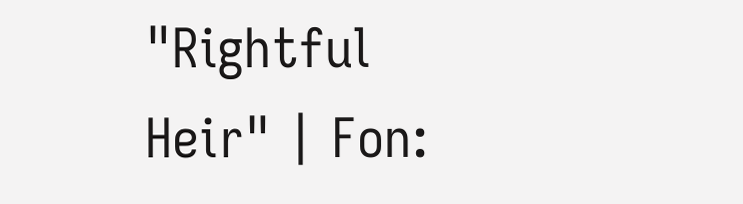"Rightful Heir" | Fon: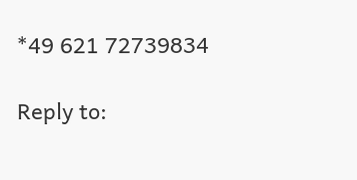*49 621 72739834

Reply to: